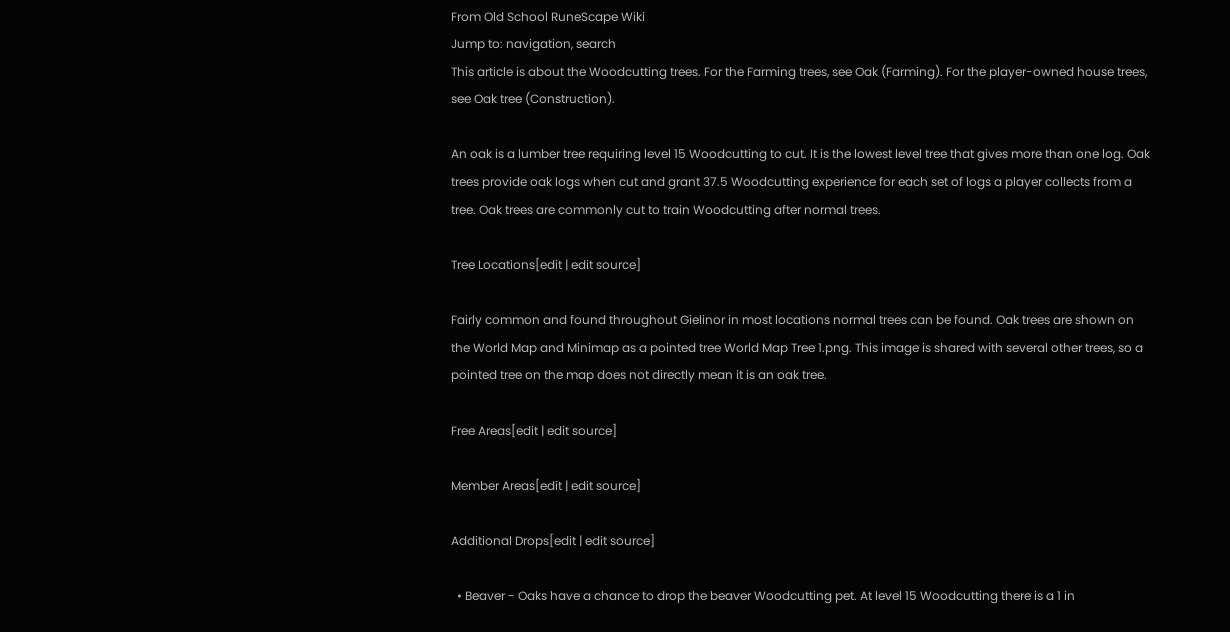From Old School RuneScape Wiki
Jump to: navigation, search
This article is about the Woodcutting trees. For the Farming trees, see Oak (Farming). For the player-owned house trees, see Oak tree (Construction).

An oak is a lumber tree requiring level 15 Woodcutting to cut. It is the lowest level tree that gives more than one log. Oak trees provide oak logs when cut and grant 37.5 Woodcutting experience for each set of logs a player collects from a tree. Oak trees are commonly cut to train Woodcutting after normal trees.

Tree Locations[edit | edit source]

Fairly common and found throughout Gielinor in most locations normal trees can be found. Oak trees are shown on the World Map and Minimap as a pointed tree World Map Tree 1.png. This image is shared with several other trees, so a pointed tree on the map does not directly mean it is an oak tree.

Free Areas[edit | edit source]

Member Areas[edit | edit source]

Additional Drops[edit | edit source]

  • Beaver - Oaks have a chance to drop the beaver Woodcutting pet. At level 15 Woodcutting there is a 1 in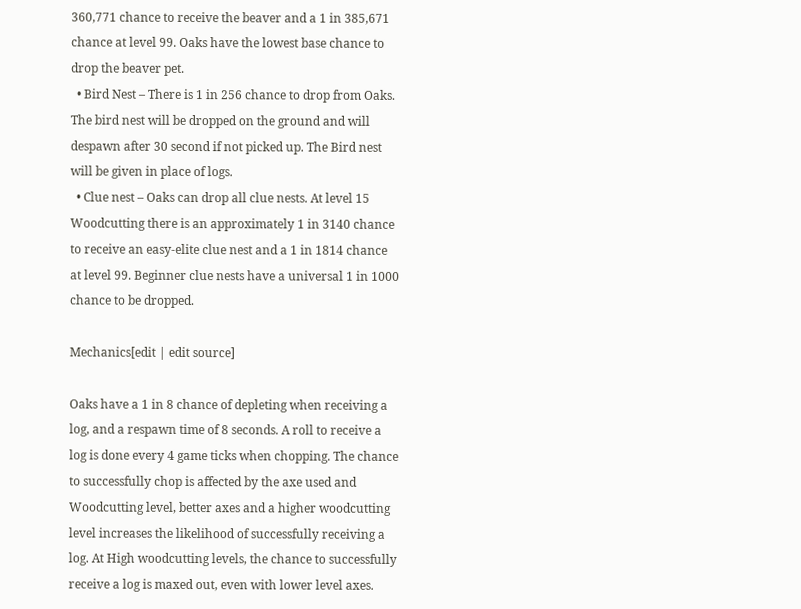360,771 chance to receive the beaver and a 1 in 385,671 chance at level 99. Oaks have the lowest base chance to drop the beaver pet.
  • Bird Nest – There is 1 in 256 chance to drop from Oaks. The bird nest will be dropped on the ground and will despawn after 30 second if not picked up. The Bird nest will be given in place of logs.
  • Clue nest – Oaks can drop all clue nests. At level 15 Woodcutting there is an approximately 1 in 3140 chance to receive an easy-elite clue nest and a 1 in 1814 chance at level 99. Beginner clue nests have a universal 1 in 1000 chance to be dropped.

Mechanics[edit | edit source]

Oaks have a 1 in 8 chance of depleting when receiving a log, and a respawn time of 8 seconds. A roll to receive a log is done every 4 game ticks when chopping. The chance to successfully chop is affected by the axe used and Woodcutting level, better axes and a higher woodcutting level increases the likelihood of successfully receiving a log. At High woodcutting levels, the chance to successfully receive a log is maxed out, even with lower level axes.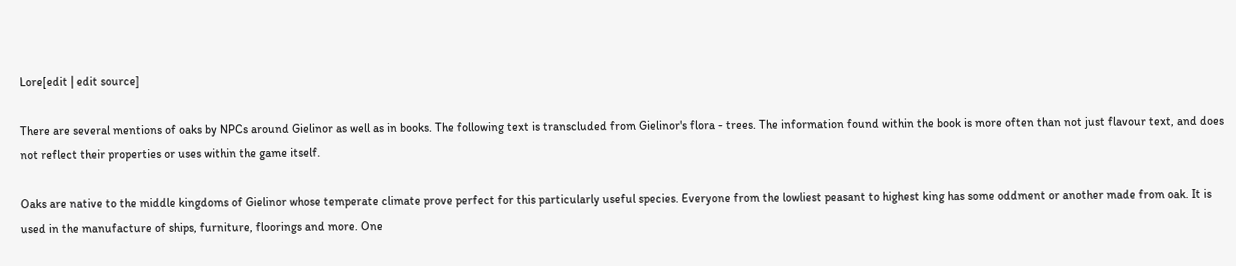Lore[edit | edit source]

There are several mentions of oaks by NPCs around Gielinor as well as in books. The following text is transcluded from Gielinor's flora - trees. The information found within the book is more often than not just flavour text, and does not reflect their properties or uses within the game itself.

Oaks are native to the middle kingdoms of Gielinor whose temperate climate prove perfect for this particularly useful species. Everyone from the lowliest peasant to highest king has some oddment or another made from oak. It is used in the manufacture of ships, furniture, floorings and more. One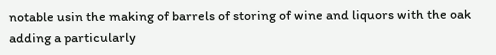notable usin the making of barrels of storing of wine and liquors with the oak adding a particularly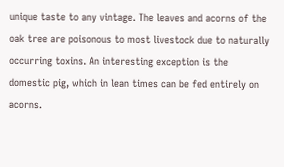unique taste to any vintage. The leaves and acorns of the oak tree are poisonous to most livestock due to naturally occurring toxins. An interesting exception is the domestic pig, which in lean times can be fed entirely on acorns.